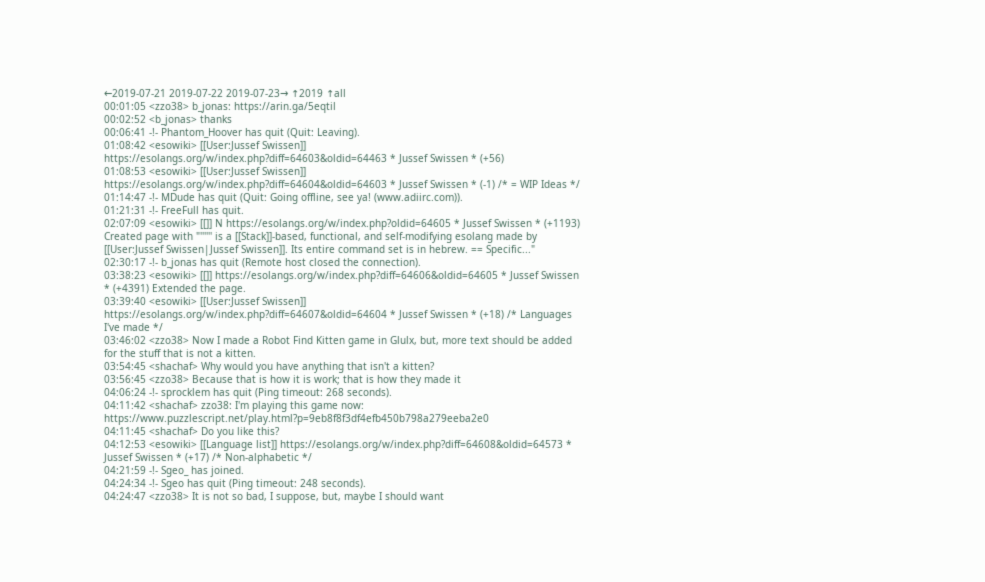←2019-07-21 2019-07-22 2019-07-23→ ↑2019 ↑all
00:01:05 <zzo38> b_jonas: https://arin.ga/5eqtil
00:02:52 <b_jonas> thanks
00:06:41 -!- Phantom_Hoover has quit (Quit: Leaving).
01:08:42 <esowiki> [[User:Jussef Swissen]] https://esolangs.org/w/index.php?diff=64603&oldid=64463 * Jussef Swissen * (+56)
01:08:53 <esowiki> [[User:Jussef Swissen]] https://esolangs.org/w/index.php?diff=64604&oldid=64603 * Jussef Swissen * (-1) /* = WIP Ideas */
01:14:47 -!- MDude has quit (Quit: Going offline, see ya! (www.adiirc.com)).
01:21:31 -!- FreeFull has quit.
02:07:09 <esowiki> [[]] N https://esolangs.org/w/index.php?oldid=64605 * Jussef Swissen * (+1193) Created page with "'''''' is a [[Stack]]-based, functional, and self-modifying esolang made by [[User:Jussef Swissen|Jussef Swissen]]. Its entire command set is in hebrew. == Specific..."
02:30:17 -!- b_jonas has quit (Remote host closed the connection).
03:38:23 <esowiki> [[]] https://esolangs.org/w/index.php?diff=64606&oldid=64605 * Jussef Swissen * (+4391) Extended the page.
03:39:40 <esowiki> [[User:Jussef Swissen]] https://esolangs.org/w/index.php?diff=64607&oldid=64604 * Jussef Swissen * (+18) /* Languages I've made */
03:46:02 <zzo38> Now I made a Robot Find Kitten game in Glulx, but, more text should be added for the stuff that is not a kitten.
03:54:45 <shachaf> Why would you have anything that isn't a kitten?
03:56:45 <zzo38> Because that is how it is work; that is how they made it
04:06:24 -!- sprocklem has quit (Ping timeout: 268 seconds).
04:11:42 <shachaf> zzo38: I'm playing this game now: https://www.puzzlescript.net/play.html?p=9eb8f8f3df4efb450b798a279eeba2e0
04:11:45 <shachaf> Do you like this?
04:12:53 <esowiki> [[Language list]] https://esolangs.org/w/index.php?diff=64608&oldid=64573 * Jussef Swissen * (+17) /* Non-alphabetic */
04:21:59 -!- Sgeo_ has joined.
04:24:34 -!- Sgeo has quit (Ping timeout: 248 seconds).
04:24:47 <zzo38> It is not so bad, I suppose, but, maybe I should want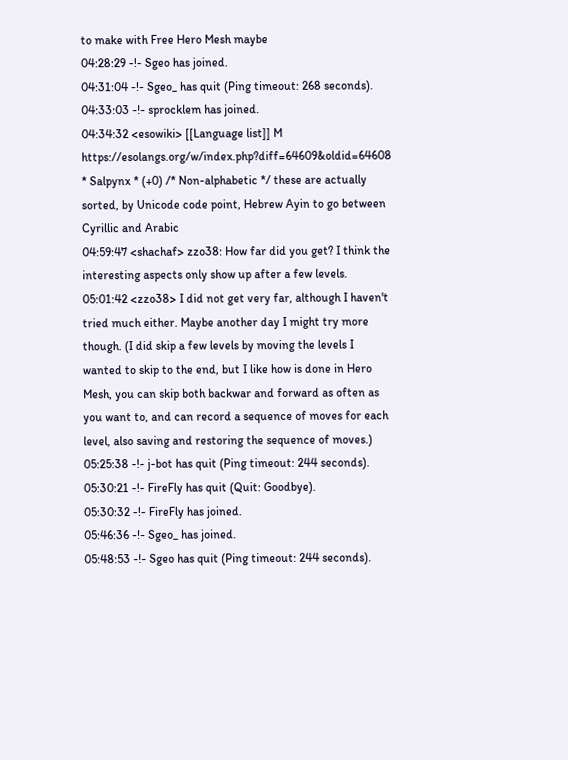to make with Free Hero Mesh maybe
04:28:29 -!- Sgeo has joined.
04:31:04 -!- Sgeo_ has quit (Ping timeout: 268 seconds).
04:33:03 -!- sprocklem has joined.
04:34:32 <esowiki> [[Language list]] M https://esolangs.org/w/index.php?diff=64609&oldid=64608 * Salpynx * (+0) /* Non-alphabetic */ these are actually sorted, by Unicode code point, Hebrew Ayin to go between Cyrillic and Arabic
04:59:47 <shachaf> zzo38: How far did you get? I think the interesting aspects only show up after a few levels.
05:01:42 <zzo38> I did not get very far, although I haven't tried much either. Maybe another day I might try more though. (I did skip a few levels by moving the levels I wanted to skip to the end, but I like how is done in Hero Mesh, you can skip both backwar and forward as often as you want to, and can record a sequence of moves for each level, also saving and restoring the sequence of moves.)
05:25:38 -!- j-bot has quit (Ping timeout: 244 seconds).
05:30:21 -!- FireFly has quit (Quit: Goodbye).
05:30:32 -!- FireFly has joined.
05:46:36 -!- Sgeo_ has joined.
05:48:53 -!- Sgeo has quit (Ping timeout: 244 seconds).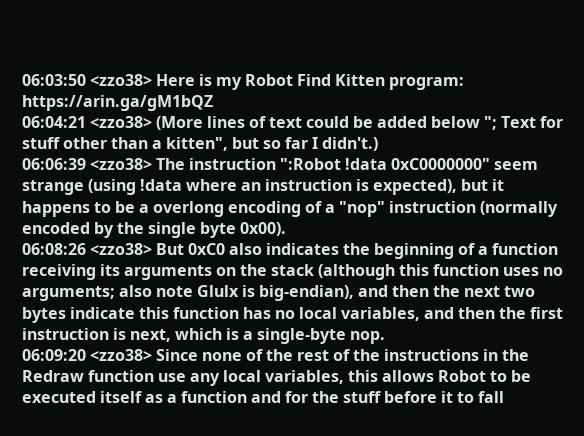06:03:50 <zzo38> Here is my Robot Find Kitten program: https://arin.ga/gM1bQZ
06:04:21 <zzo38> (More lines of text could be added below "; Text for stuff other than a kitten", but so far I didn't.)
06:06:39 <zzo38> The instruction ":Robot !data 0xC0000000" seem strange (using !data where an instruction is expected), but it happens to be a overlong encoding of a "nop" instruction (normally encoded by the single byte 0x00).
06:08:26 <zzo38> But 0xC0 also indicates the beginning of a function receiving its arguments on the stack (although this function uses no arguments; also note Glulx is big-endian), and then the next two bytes indicate this function has no local variables, and then the first instruction is next, which is a single-byte nop.
06:09:20 <zzo38> Since none of the rest of the instructions in the Redraw function use any local variables, this allows Robot to be executed itself as a function and for the stuff before it to fall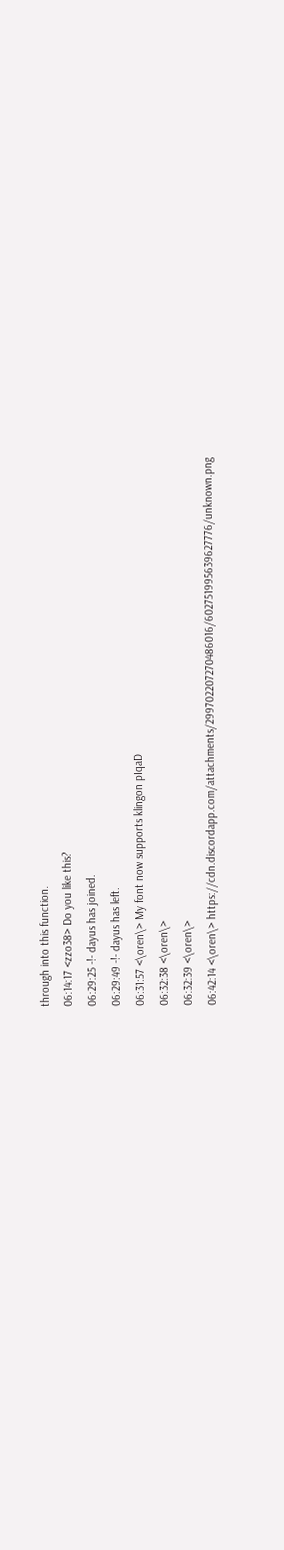through into this function.
06:14:17 <zzo38> Do you like this?
06:29:25 -!- dayus has joined.
06:29:49 -!- dayus has left.
06:31:57 <\oren\> My font now supports klingon pIqaD
06:32:38 <\oren\>
06:32:39 <\oren\>
06:42:14 <\oren\> https://cdn.discordapp.com/attachments/299702207270486016/602751995639627776/unknown.png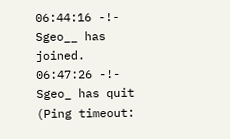06:44:16 -!- Sgeo__ has joined.
06:47:26 -!- Sgeo_ has quit (Ping timeout: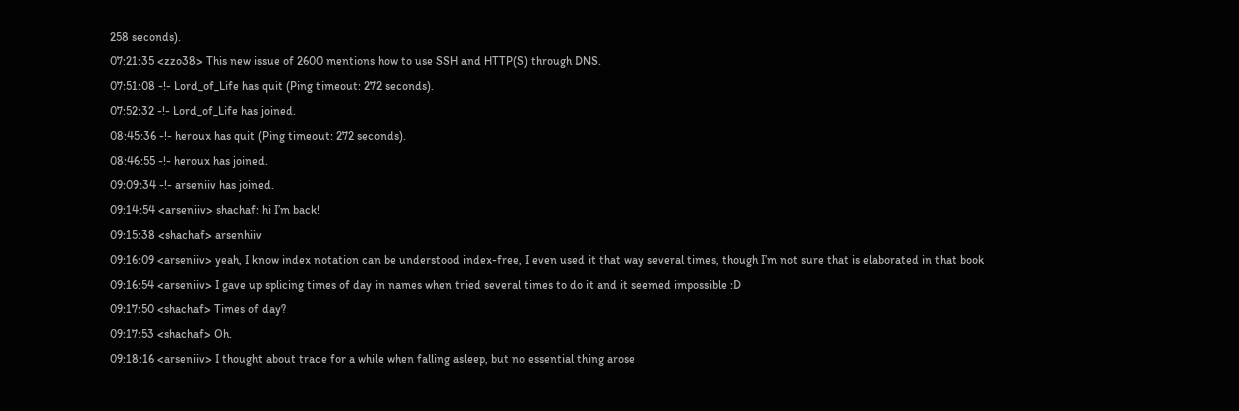258 seconds).
07:21:35 <zzo38> This new issue of 2600 mentions how to use SSH and HTTP(S) through DNS.
07:51:08 -!- Lord_of_Life has quit (Ping timeout: 272 seconds).
07:52:32 -!- Lord_of_Life has joined.
08:45:36 -!- heroux has quit (Ping timeout: 272 seconds).
08:46:55 -!- heroux has joined.
09:09:34 -!- arseniiv has joined.
09:14:54 <arseniiv> shachaf: hi I’m back!
09:15:38 <shachaf> arsenhiiv
09:16:09 <arseniiv> yeah, I know index notation can be understood index-free, I even used it that way several times, though I’m not sure that is elaborated in that book
09:16:54 <arseniiv> I gave up splicing times of day in names when tried several times to do it and it seemed impossible :D
09:17:50 <shachaf> Times of day?
09:17:53 <shachaf> Oh.
09:18:16 <arseniiv> I thought about trace for a while when falling asleep, but no essential thing arose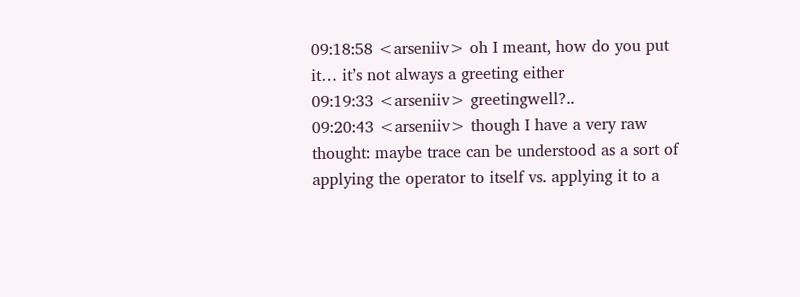09:18:58 <arseniiv> oh I meant, how do you put it… it’s not always a greeting either
09:19:33 <arseniiv> greetingwell?..
09:20:43 <arseniiv> though I have a very raw thought: maybe trace can be understood as a sort of applying the operator to itself vs. applying it to a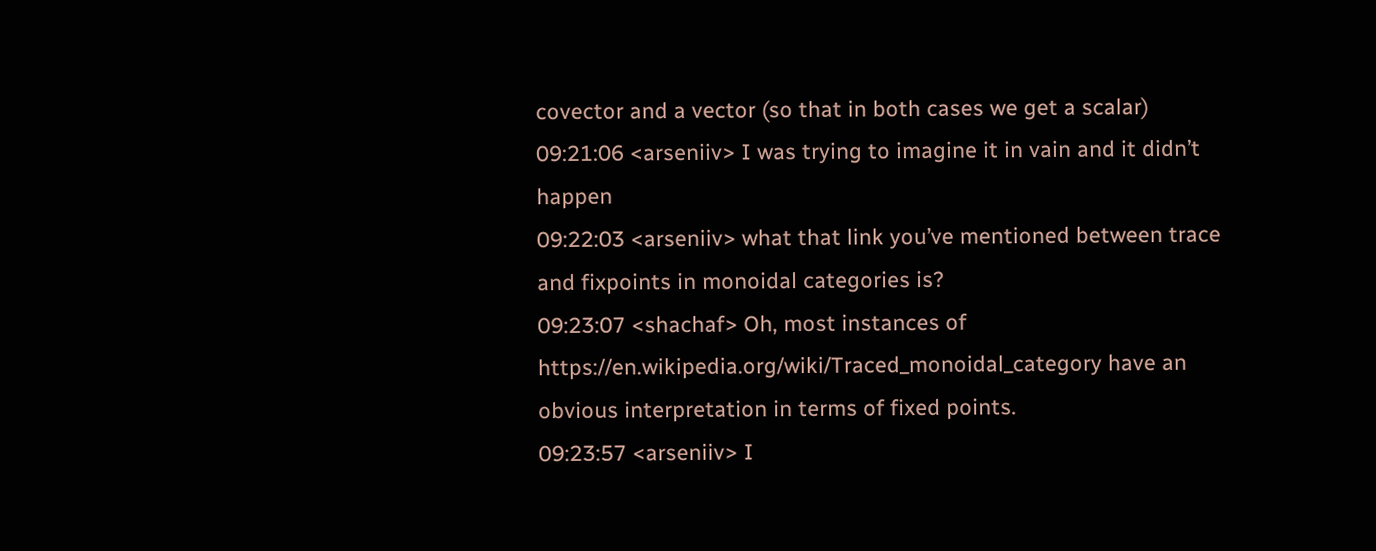covector and a vector (so that in both cases we get a scalar)
09:21:06 <arseniiv> I was trying to imagine it in vain and it didn’t happen
09:22:03 <arseniiv> what that link you’ve mentioned between trace and fixpoints in monoidal categories is?
09:23:07 <shachaf> Oh, most instances of https://en.wikipedia.org/wiki/Traced_monoidal_category have an obvious interpretation in terms of fixed points.
09:23:57 <arseniiv> I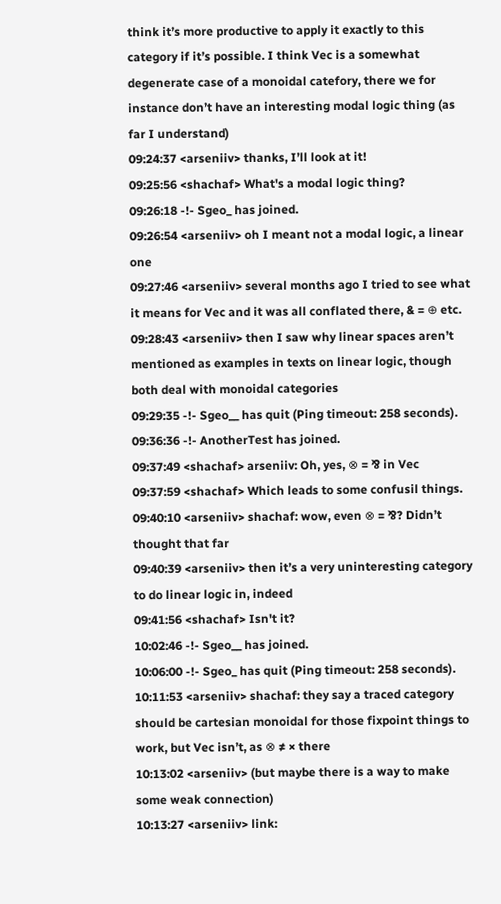think it’s more productive to apply it exactly to this category if it’s possible. I think Vec is a somewhat degenerate case of a monoidal catefory, there we for instance don’t have an interesting modal logic thing (as far I understand)
09:24:37 <arseniiv> thanks, I’ll look at it!
09:25:56 <shachaf> What's a modal logic thing?
09:26:18 -!- Sgeo_ has joined.
09:26:54 <arseniiv> oh I meant not a modal logic, a linear one
09:27:46 <arseniiv> several months ago I tried to see what it means for Vec and it was all conflated there, & = ⊕ etc.
09:28:43 <arseniiv> then I saw why linear spaces aren’t mentioned as examples in texts on linear logic, though both deal with monoidal categories
09:29:35 -!- Sgeo__ has quit (Ping timeout: 258 seconds).
09:36:36 -!- AnotherTest has joined.
09:37:49 <shachaf> arseniiv: Oh, yes, ⊗ = ⅋ in Vec
09:37:59 <shachaf> Which leads to some confusil things.
09:40:10 <arseniiv> shachaf: wow, even ⊗ = ⅋? Didn’t thought that far
09:40:39 <arseniiv> then it’s a very uninteresting category to do linear logic in, indeed
09:41:56 <shachaf> Isn't it?
10:02:46 -!- Sgeo__ has joined.
10:06:00 -!- Sgeo_ has quit (Ping timeout: 258 seconds).
10:11:53 <arseniiv> shachaf: they say a traced category should be cartesian monoidal for those fixpoint things to work, but Vec isn’t, as ⊗ ≠ × there
10:13:02 <arseniiv> (but maybe there is a way to make some weak connection)
10:13:27 <arseniiv> link: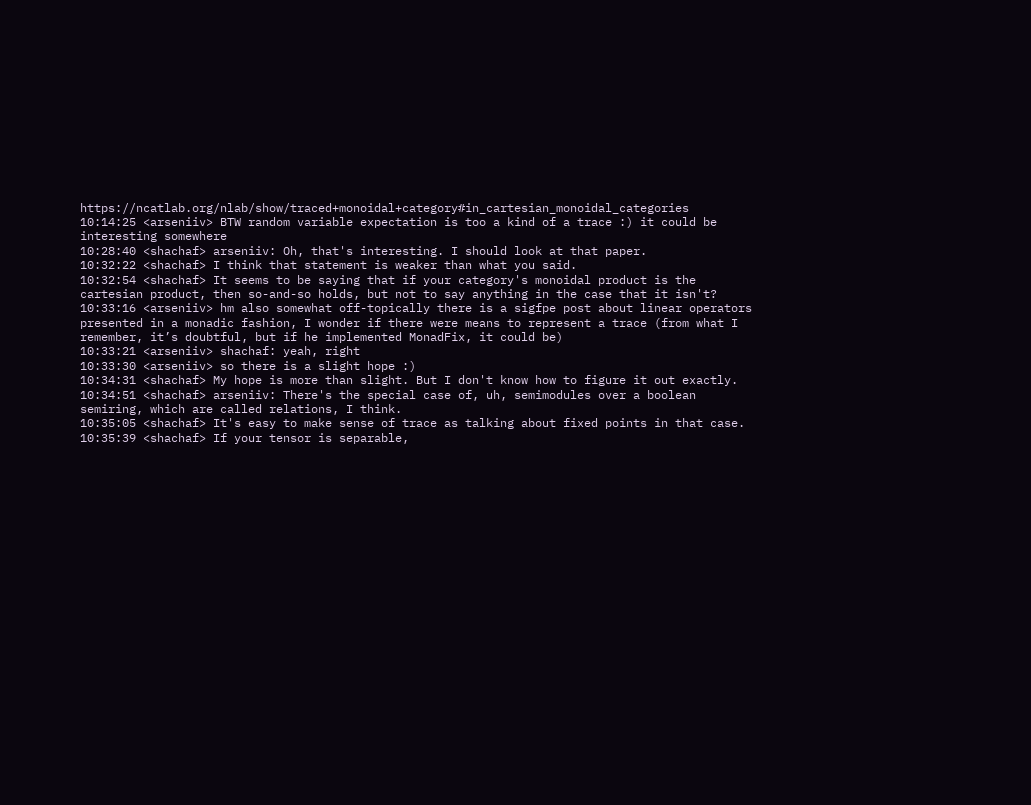https://ncatlab.org/nlab/show/traced+monoidal+category#in_cartesian_monoidal_categories
10:14:25 <arseniiv> BTW random variable expectation is too a kind of a trace :) it could be interesting somewhere
10:28:40 <shachaf> arseniiv: Oh, that's interesting. I should look at that paper.
10:32:22 <shachaf> I think that statement is weaker than what you said.
10:32:54 <shachaf> It seems to be saying that if your category's monoidal product is the cartesian product, then so-and-so holds, but not to say anything in the case that it isn't?
10:33:16 <arseniiv> hm also somewhat off-topically there is a sigfpe post about linear operators presented in a monadic fashion, I wonder if there were means to represent a trace (from what I remember, it’s doubtful, but if he implemented MonadFix, it could be)
10:33:21 <arseniiv> shachaf: yeah, right
10:33:30 <arseniiv> so there is a slight hope :)
10:34:31 <shachaf> My hope is more than slight. But I don't know how to figure it out exactly.
10:34:51 <shachaf> arseniiv: There's the special case of, uh, semimodules over a boolean semiring, which are called relations, I think.
10:35:05 <shachaf> It's easy to make sense of trace as talking about fixed points in that case.
10:35:39 <shachaf> If your tensor is separable,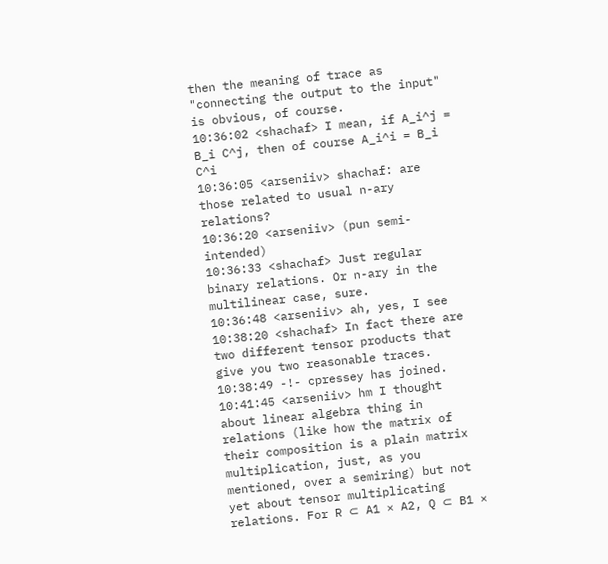then the meaning of trace as "connecting the output to the input" is obvious, of course.
10:36:02 <shachaf> I mean, if A_i^j = B_i C^j, then of course A_i^i = B_i C^i
10:36:05 <arseniiv> shachaf: are those related to usual n-ary relations?
10:36:20 <arseniiv> (pun semi-intended)
10:36:33 <shachaf> Just regular binary relations. Or n-ary in the multilinear case, sure.
10:36:48 <arseniiv> ah, yes, I see
10:38:20 <shachaf> In fact there are two different tensor products that give you two reasonable traces.
10:38:49 -!- cpressey has joined.
10:41:45 <arseniiv> hm I thought about linear algebra thing in relations (like how the matrix of their composition is a plain matrix multiplication, just, as you mentioned, over a semiring) but not yet about tensor multiplicating relations. For R ⊂ A1 × A2, Q ⊂ B1 ×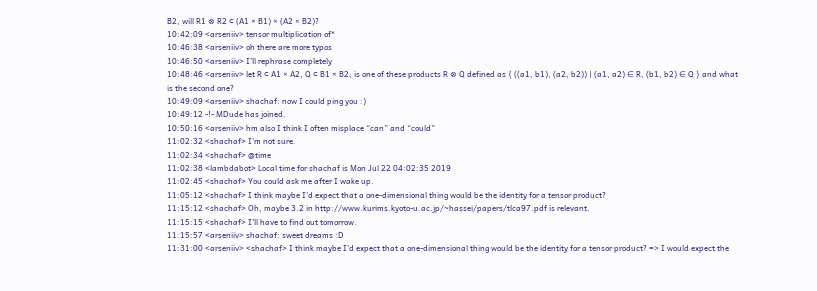B2, will R1 ⊗ R2 ⊂ (A1 × B1) × (A2 × B2)?
10:42:09 <arseniiv> tensor multiplication of*
10:46:38 <arseniiv> oh there are more typos
10:46:50 <arseniiv> I’ll rephrase completely
10:48:46 <arseniiv> let R ⊂ A1 × A2, Q ⊂ B1 × B2; is one of these products R ⊗ Q defined as { ((a1, b1), (a2, b2)) | (a1, a2) ∈ R, (b1, b2) ∈ Q } and what is the second one?
10:49:09 <arseniiv> shachaf: now I could ping you :)
10:49:12 -!- MDude has joined.
10:50:16 <arseniiv> hm also I think I often misplace “can” and “could”
11:02:32 <shachaf> I'm not sure.
11:02:34 <shachaf> @time
11:02:38 <lambdabot> Local time for shachaf is Mon Jul 22 04:02:35 2019
11:02:45 <shachaf> You could ask me after I wake up.
11:05:12 <shachaf> I think maybe I'd expect that a one-dimensional thing would be the identity for a tensor product?
11:15:12 <shachaf> Oh, maybe 3.2 in http://www.kurims.kyoto-u.ac.jp/~hassei/papers/tlca97.pdf is relevant.
11:15:15 <shachaf> I'll have to find out tomorrow.
11:15:57 <arseniiv> shachaf: sweet dreams :D
11:31:00 <arseniiv> <shachaf> I think maybe I'd expect that a one-dimensional thing would be the identity for a tensor product? => I would expect the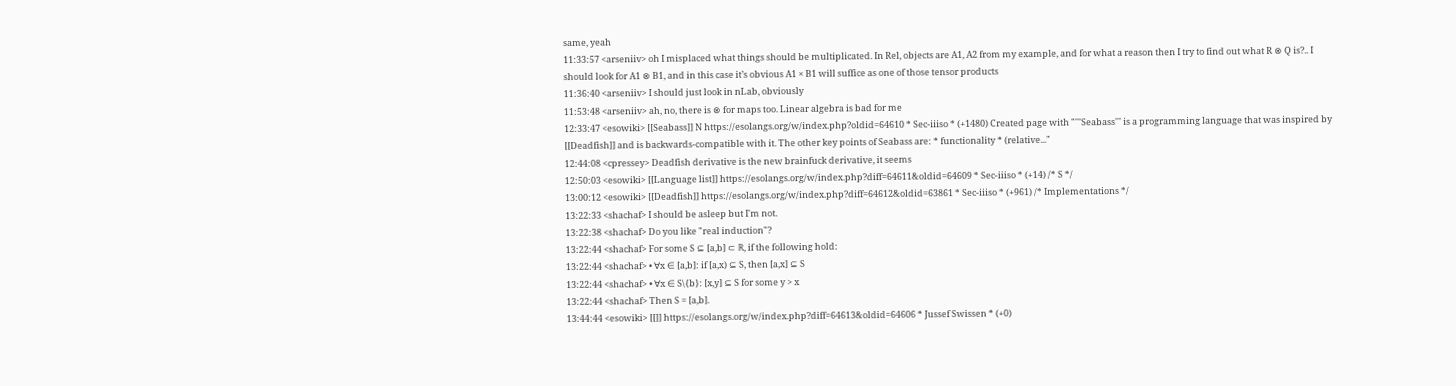same, yeah
11:33:57 <arseniiv> oh I misplaced what things should be multiplicated. In Rel, objects are A1, A2 from my example, and for what a reason then I try to find out what R ⊗ Q is?.. I should look for A1 ⊗ B1, and in this case it’s obvious A1 × B1 will suffice as one of those tensor products
11:36:40 <arseniiv> I should just look in nLab, obviously
11:53:48 <arseniiv> ah, no, there is ⊗ for maps too. Linear algebra is bad for me
12:33:47 <esowiki> [[Seabass]] N https://esolangs.org/w/index.php?oldid=64610 * Sec-iiiso * (+1480) Created page with "'''Seabass''' is a programming language that was inspired by [[Deadfish]] and is backwards-compatible with it. The other key points of Seabass are: * functionality * (relative..."
12:44:08 <cpressey> Deadfish derivative is the new brainfuck derivative, it seems
12:50:03 <esowiki> [[Language list]] https://esolangs.org/w/index.php?diff=64611&oldid=64609 * Sec-iiiso * (+14) /* S */
13:00:12 <esowiki> [[Deadfish]] https://esolangs.org/w/index.php?diff=64612&oldid=63861 * Sec-iiiso * (+961) /* Implementations */
13:22:33 <shachaf> I should be asleep but I'm not.
13:22:38 <shachaf> Do you like "real induction"?
13:22:44 <shachaf> For some S ⊆ [a,b] ⊂ ℝ, if the following hold:
13:22:44 <shachaf> • ∀x ∈ [a,b]: if [a,x) ⊆ S, then [a,x] ⊆ S
13:22:44 <shachaf> • ∀x ∈ S\{b}: [x,y] ⊆ S for some y > x
13:22:44 <shachaf> Then S = [a,b].
13:44:44 <esowiki> [[]] https://esolangs.org/w/index.php?diff=64613&oldid=64606 * Jussef Swissen * (+0)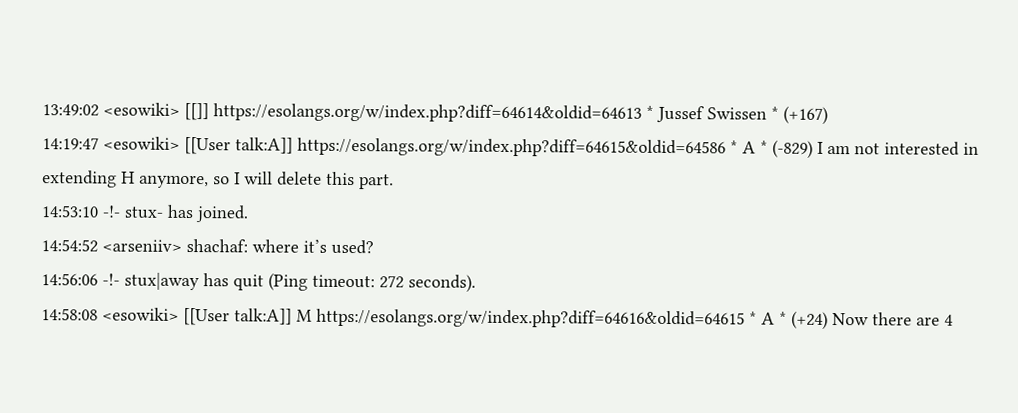13:49:02 <esowiki> [[]] https://esolangs.org/w/index.php?diff=64614&oldid=64613 * Jussef Swissen * (+167)
14:19:47 <esowiki> [[User talk:A]] https://esolangs.org/w/index.php?diff=64615&oldid=64586 * A * (-829) I am not interested in extending H anymore, so I will delete this part.
14:53:10 -!- stux- has joined.
14:54:52 <arseniiv> shachaf: where it’s used?
14:56:06 -!- stux|away has quit (Ping timeout: 272 seconds).
14:58:08 <esowiki> [[User talk:A]] M https://esolangs.org/w/index.php?diff=64616&oldid=64615 * A * (+24) Now there are 4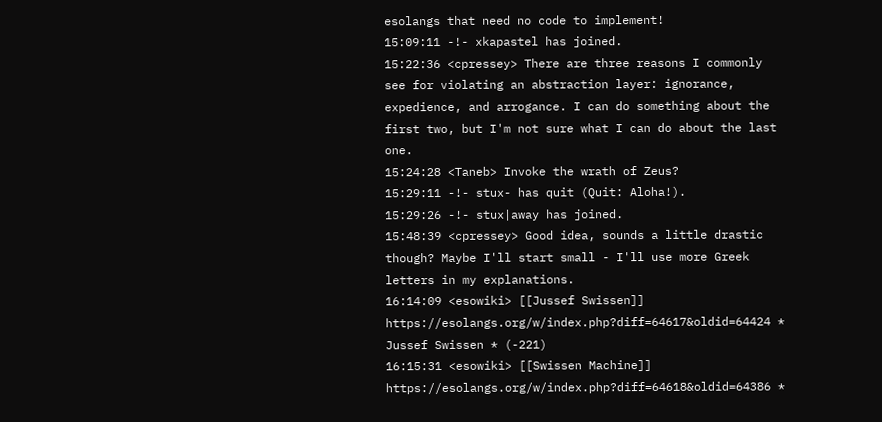esolangs that need no code to implement!
15:09:11 -!- xkapastel has joined.
15:22:36 <cpressey> There are three reasons I commonly see for violating an abstraction layer: ignorance, expedience, and arrogance. I can do something about the first two, but I'm not sure what I can do about the last one.
15:24:28 <Taneb> Invoke the wrath of Zeus?
15:29:11 -!- stux- has quit (Quit: Aloha!).
15:29:26 -!- stux|away has joined.
15:48:39 <cpressey> Good idea, sounds a little drastic though? Maybe I'll start small - I'll use more Greek letters in my explanations.
16:14:09 <esowiki> [[Jussef Swissen]] https://esolangs.org/w/index.php?diff=64617&oldid=64424 * Jussef Swissen * (-221)
16:15:31 <esowiki> [[Swissen Machine]] https://esolangs.org/w/index.php?diff=64618&oldid=64386 *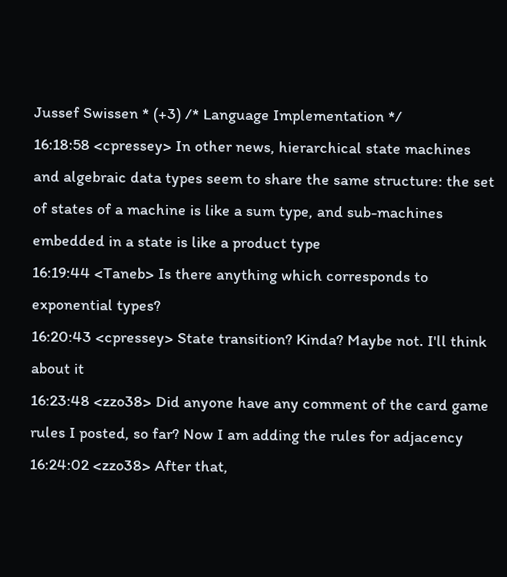Jussef Swissen * (+3) /* Language Implementation */
16:18:58 <cpressey> In other news, hierarchical state machines and algebraic data types seem to share the same structure: the set of states of a machine is like a sum type, and sub-machines embedded in a state is like a product type
16:19:44 <Taneb> Is there anything which corresponds to exponential types?
16:20:43 <cpressey> State transition? Kinda? Maybe not. I'll think about it
16:23:48 <zzo38> Did anyone have any comment of the card game rules I posted, so far? Now I am adding the rules for adjacency
16:24:02 <zzo38> After that,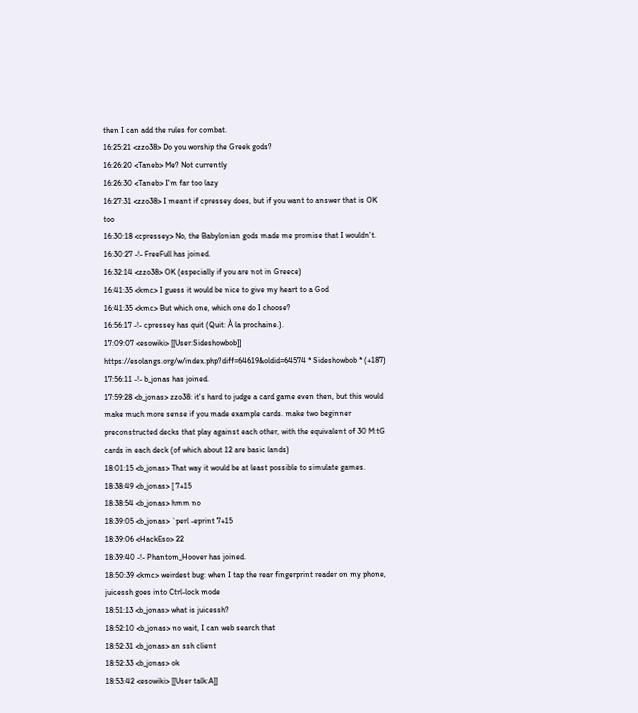then I can add the rules for combat.
16:25:21 <zzo38> Do you worship the Greek gods?
16:26:20 <Taneb> Me? Not currently
16:26:30 <Taneb> I'm far too lazy
16:27:31 <zzo38> I meant if cpressey does, but if you want to answer that is OK too
16:30:18 <cpressey> No, the Babylonian gods made me promise that I wouldn't.
16:30:27 -!- FreeFull has joined.
16:32:14 <zzo38> OK (especially if you are not in Greece)
16:41:35 <kmc> I guess it would be nice to give my heart to a God
16:41:35 <kmc> But which one, which one do I choose?
16:56:17 -!- cpressey has quit (Quit: À la prochaine.).
17:09:07 <esowiki> [[User:Sideshowbob]] https://esolangs.org/w/index.php?diff=64619&oldid=64574 * Sideshowbob * (+187)
17:56:11 -!- b_jonas has joined.
17:59:28 <b_jonas> zzo38: it's hard to judge a card game even then, but this would make much more sense if you made example cards. make two beginner preconstructed decks that play against each other, with the equivalent of 30 M:tG cards in each deck (of which about 12 are basic lands)
18:01:15 <b_jonas> That way it would be at least possible to simulate games.
18:38:49 <b_jonas> [ 7+15
18:38:54 <b_jonas> hmm no
18:39:05 <b_jonas> `perl -eprint 7+15
18:39:06 <HackEso> 22
18:39:40 -!- Phantom_Hoover has joined.
18:50:39 <kmc> weirdest bug: when I tap the rear fingerprint reader on my phone, juicessh goes into Ctrl-lock mode
18:51:13 <b_jonas> what is juicessh?
18:52:10 <b_jonas> no wait, I can web search that
18:52:31 <b_jonas> an ssh client
18:52:33 <b_jonas> ok
18:53:42 <esowiki> [[User talk:A]]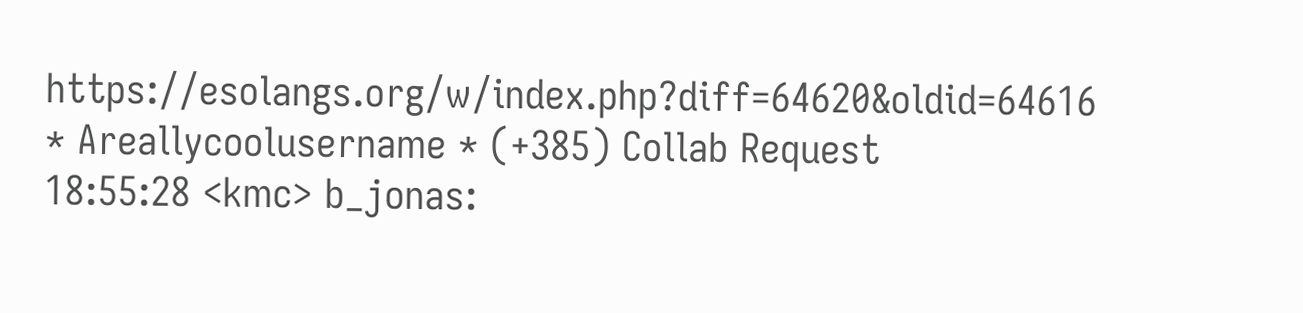https://esolangs.org/w/index.php?diff=64620&oldid=64616 * Areallycoolusername * (+385) Collab Request
18:55:28 <kmc> b_jonas: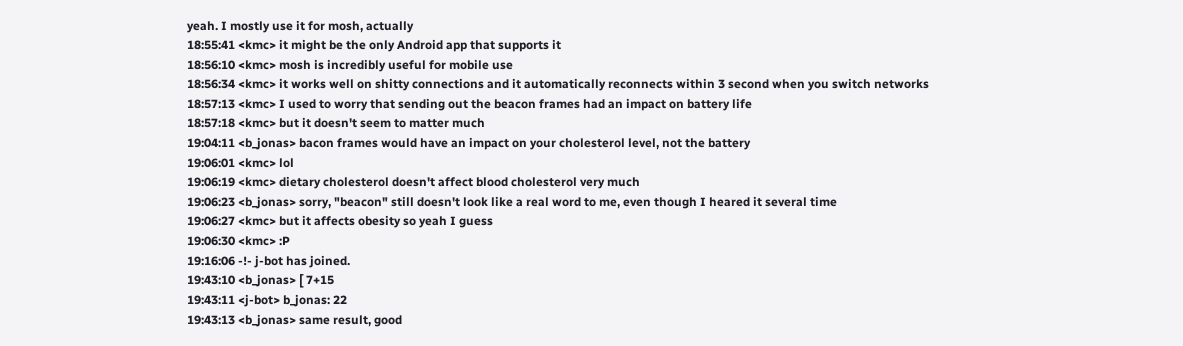yeah. I mostly use it for mosh, actually
18:55:41 <kmc> it might be the only Android app that supports it
18:56:10 <kmc> mosh is incredibly useful for mobile use
18:56:34 <kmc> it works well on shitty connections and it automatically reconnects within 3 second when you switch networks
18:57:13 <kmc> I used to worry that sending out the beacon frames had an impact on battery life
18:57:18 <kmc> but it doesn't seem to matter much
19:04:11 <b_jonas> bacon frames would have an impact on your cholesterol level, not the battery
19:06:01 <kmc> lol
19:06:19 <kmc> dietary cholesterol doesn't affect blood cholesterol very much
19:06:23 <b_jonas> sorry, "beacon" still doesn't look like a real word to me, even though I heared it several time
19:06:27 <kmc> but it affects obesity so yeah I guess
19:06:30 <kmc> :P
19:16:06 -!- j-bot has joined.
19:43:10 <b_jonas> [ 7+15
19:43:11 <j-bot> b_jonas: 22
19:43:13 <b_jonas> same result, good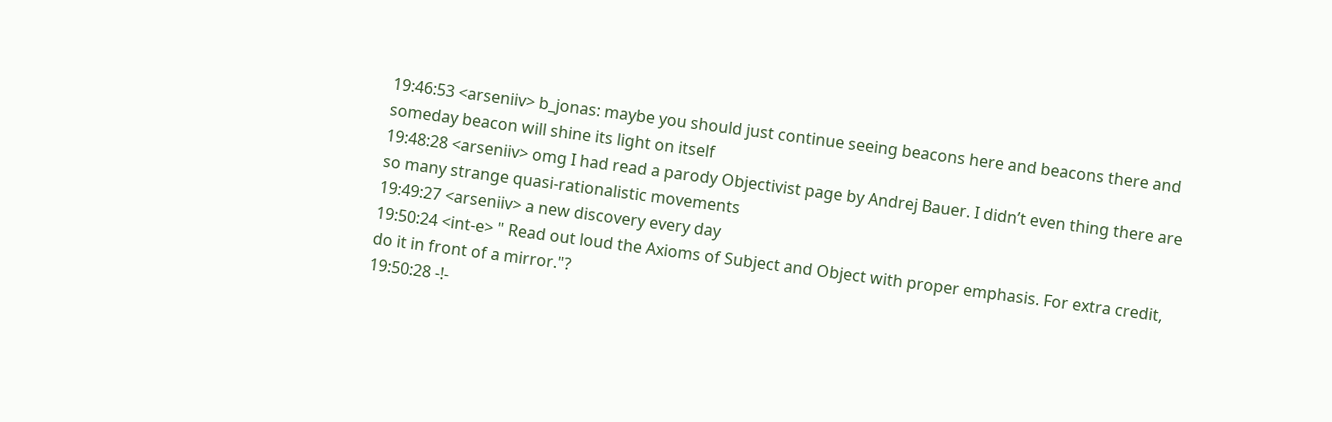19:46:53 <arseniiv> b_jonas: maybe you should just continue seeing beacons here and beacons there and someday beacon will shine its light on itself
19:48:28 <arseniiv> omg I had read a parody Objectivist page by Andrej Bauer. I didn’t even thing there are so many strange quasi-rationalistic movements
19:49:27 <arseniiv> a new discovery every day
19:50:24 <int-e> " Read out loud the Axioms of Subject and Object with proper emphasis. For extra credit, do it in front of a mirror."?
19:50:28 -!-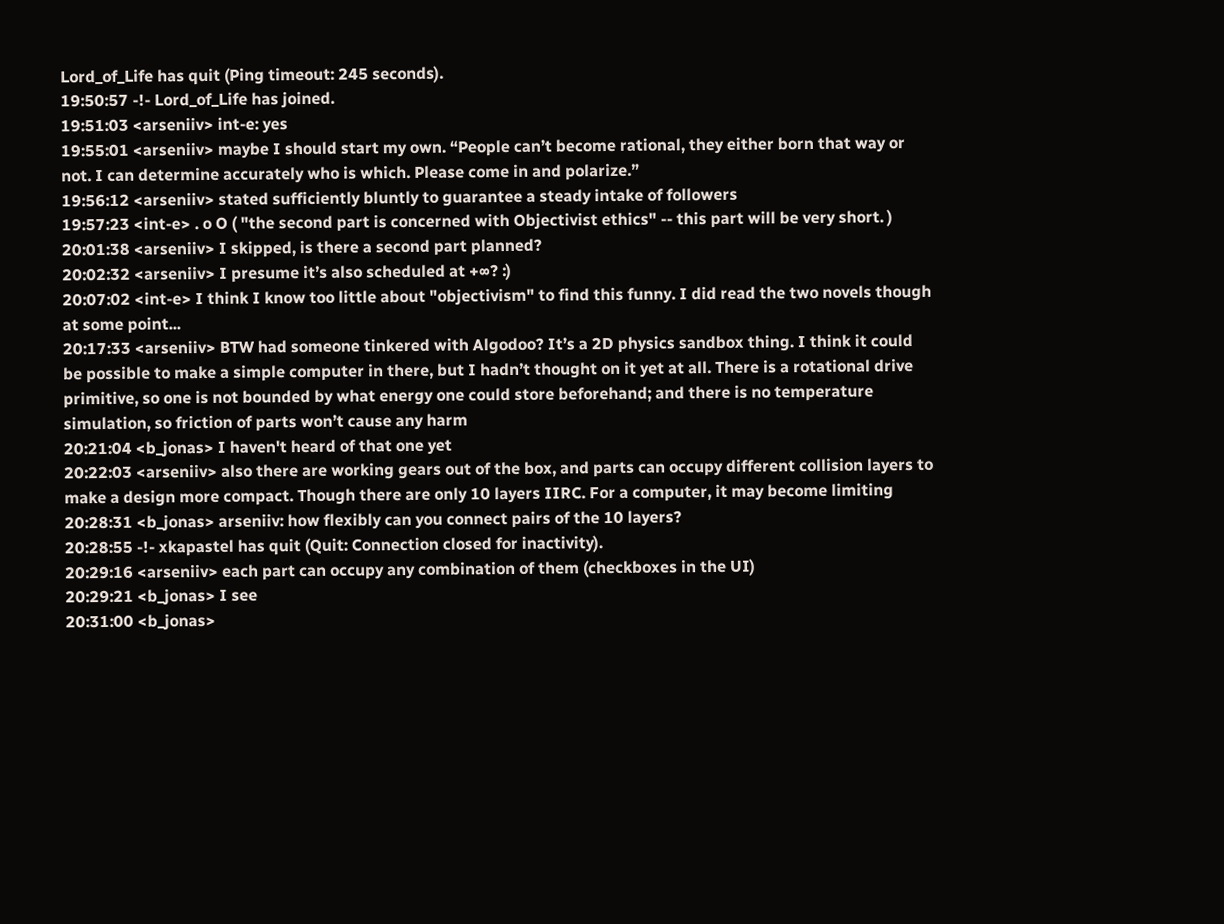Lord_of_Life has quit (Ping timeout: 245 seconds).
19:50:57 -!- Lord_of_Life has joined.
19:51:03 <arseniiv> int-e: yes
19:55:01 <arseniiv> maybe I should start my own. “People can’t become rational, they either born that way or not. I can determine accurately who is which. Please come in and polarize.”
19:56:12 <arseniiv> stated sufficiently bluntly to guarantee a steady intake of followers
19:57:23 <int-e> . o O ( "the second part is concerned with Objectivist ethics" -- this part will be very short. )
20:01:38 <arseniiv> I skipped, is there a second part planned?
20:02:32 <arseniiv> I presume it’s also scheduled at +∞? :)
20:07:02 <int-e> I think I know too little about "objectivism" to find this funny. I did read the two novels though at some point...
20:17:33 <arseniiv> BTW had someone tinkered with Algodoo? It’s a 2D physics sandbox thing. I think it could be possible to make a simple computer in there, but I hadn’t thought on it yet at all. There is a rotational drive primitive, so one is not bounded by what energy one could store beforehand; and there is no temperature simulation, so friction of parts won’t cause any harm
20:21:04 <b_jonas> I haven't heard of that one yet
20:22:03 <arseniiv> also there are working gears out of the box, and parts can occupy different collision layers to make a design more compact. Though there are only 10 layers IIRC. For a computer, it may become limiting
20:28:31 <b_jonas> arseniiv: how flexibly can you connect pairs of the 10 layers?
20:28:55 -!- xkapastel has quit (Quit: Connection closed for inactivity).
20:29:16 <arseniiv> each part can occupy any combination of them (checkboxes in the UI)
20:29:21 <b_jonas> I see
20:31:00 <b_jonas>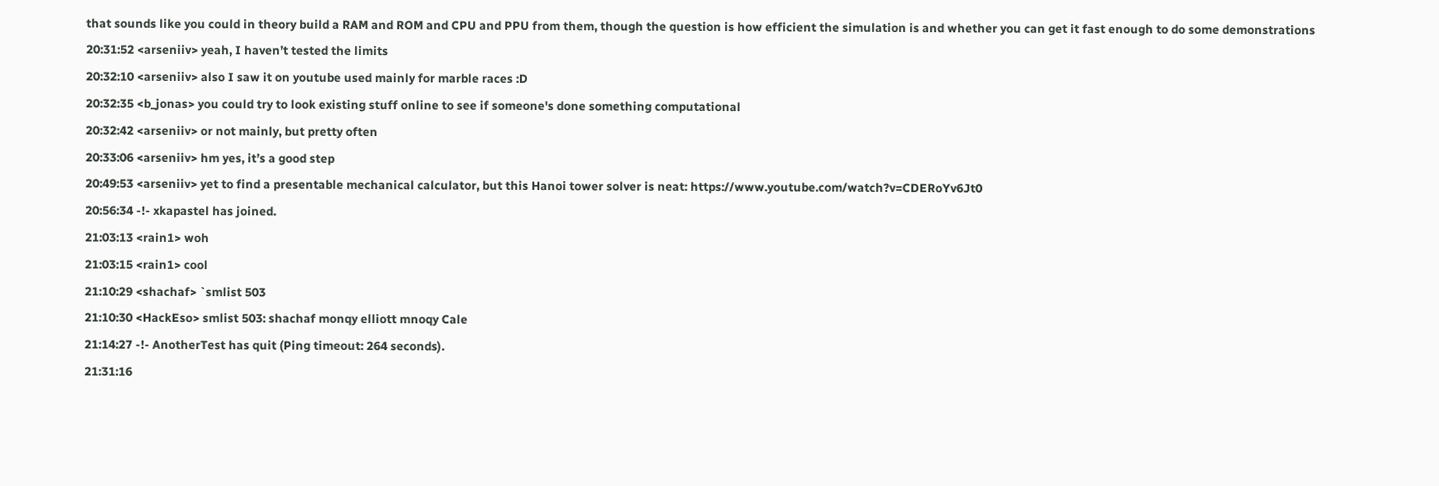that sounds like you could in theory build a RAM and ROM and CPU and PPU from them, though the question is how efficient the simulation is and whether you can get it fast enough to do some demonstrations
20:31:52 <arseniiv> yeah, I haven’t tested the limits
20:32:10 <arseniiv> also I saw it on youtube used mainly for marble races :D
20:32:35 <b_jonas> you could try to look existing stuff online to see if someone's done something computational
20:32:42 <arseniiv> or not mainly, but pretty often
20:33:06 <arseniiv> hm yes, it’s a good step
20:49:53 <arseniiv> yet to find a presentable mechanical calculator, but this Hanoi tower solver is neat: https://www.youtube.com/watch?v=CDERoYv6Jt0
20:56:34 -!- xkapastel has joined.
21:03:13 <rain1> woh
21:03:15 <rain1> cool
21:10:29 <shachaf> `smlist 503
21:10:30 <HackEso> smlist 503: shachaf monqy elliott mnoqy Cale
21:14:27 -!- AnotherTest has quit (Ping timeout: 264 seconds).
21:31:16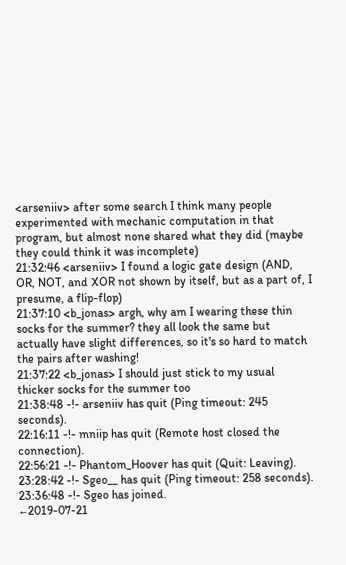<arseniiv> after some search I think many people experimented with mechanic computation in that program, but almost none shared what they did (maybe they could think it was incomplete)
21:32:46 <arseniiv> I found a logic gate design (AND, OR, NOT, and XOR not shown by itself, but as a part of, I presume, a flip-flop)
21:37:10 <b_jonas> argh, why am I wearing these thin socks for the summer? they all look the same but actually have slight differences, so it's so hard to match the pairs after washing!
21:37:22 <b_jonas> I should just stick to my usual thicker socks for the summer too
21:38:48 -!- arseniiv has quit (Ping timeout: 245 seconds).
22:16:11 -!- mniip has quit (Remote host closed the connection).
22:56:21 -!- Phantom_Hoover has quit (Quit: Leaving).
23:28:42 -!- Sgeo__ has quit (Ping timeout: 258 seconds).
23:36:48 -!- Sgeo has joined.
←2019-07-21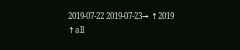2019-07-22 2019-07-23→ ↑2019 ↑all